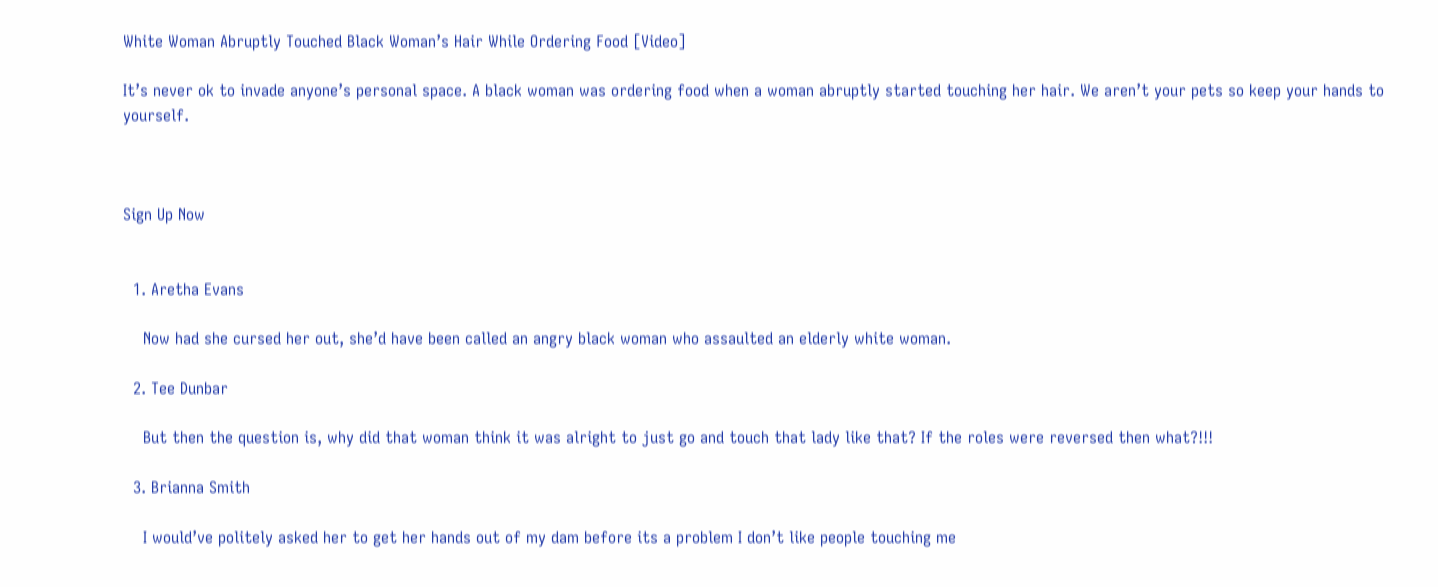White Woman Abruptly Touched Black Woman’s Hair While Ordering Food [Video]

It’s never ok to invade anyone’s personal space. A black woman was ordering food when a woman abruptly started touching her hair. We aren’t your pets so keep your hands to yourself.



Sign Up Now


  1. Aretha Evans

    Now had she cursed her out, she’d have been called an angry black woman who assaulted an elderly white woman.

  2. Tee Dunbar

    But then the question is, why did that woman think it was alright to just go and touch that lady like that? If the roles were reversed then what?!!!

  3. Brianna Smith

    I would’ve politely asked her to get her hands out of my dam before its a problem I don’t like people touching me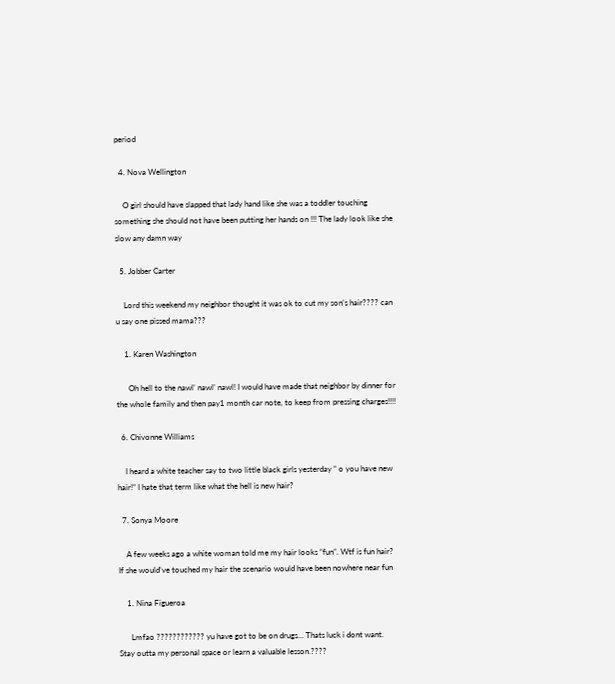period

  4. Nova Wellington

    O girl should have slapped that lady hand like she was a toddler touching something she should not have been putting her hands on !!! The lady look like she slow any damn way

  5. Jobber Carter

    Lord this weekend my neighbor thought it was ok to cut my son’s hair???? can u say one pissed mama???

    1. Karen Washington

      Oh hell to the nawl’ nawl’ nawl! I would have made that neighbor by dinner for the whole family and then pay1 month car note, to keep from pressing charges!!!!

  6. Chivonne Williams

    I heard a white teacher say to two little black girls yesterday “ o you have new hair!” I hate that term like what the hell is new hair?

  7. Sonya Moore

    A few weeks ago a white woman told me my hair looks “fun”. Wtf is fun hair? If she would’ve touched my hair the scenario would have been nowhere near fun

    1. Nina Figueroa

      Lmfao ???????????? yu have got to be on drugs… Thats luck i dont want. Stay outta my personal space or learn a valuable lesson.????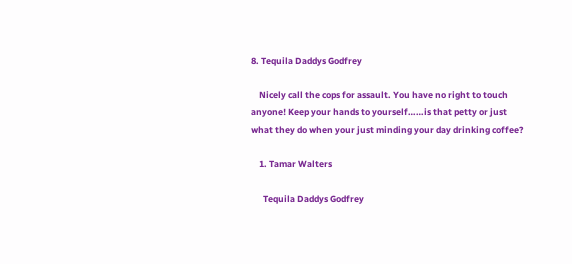8. Tequila Daddys Godfrey

    Nicely call the cops for assault. You have no right to touch anyone! Keep your hands to yourself……is that petty or just what they do when your just minding your day drinking coffee?

    1. Tamar Walters

      Tequila Daddys Godfrey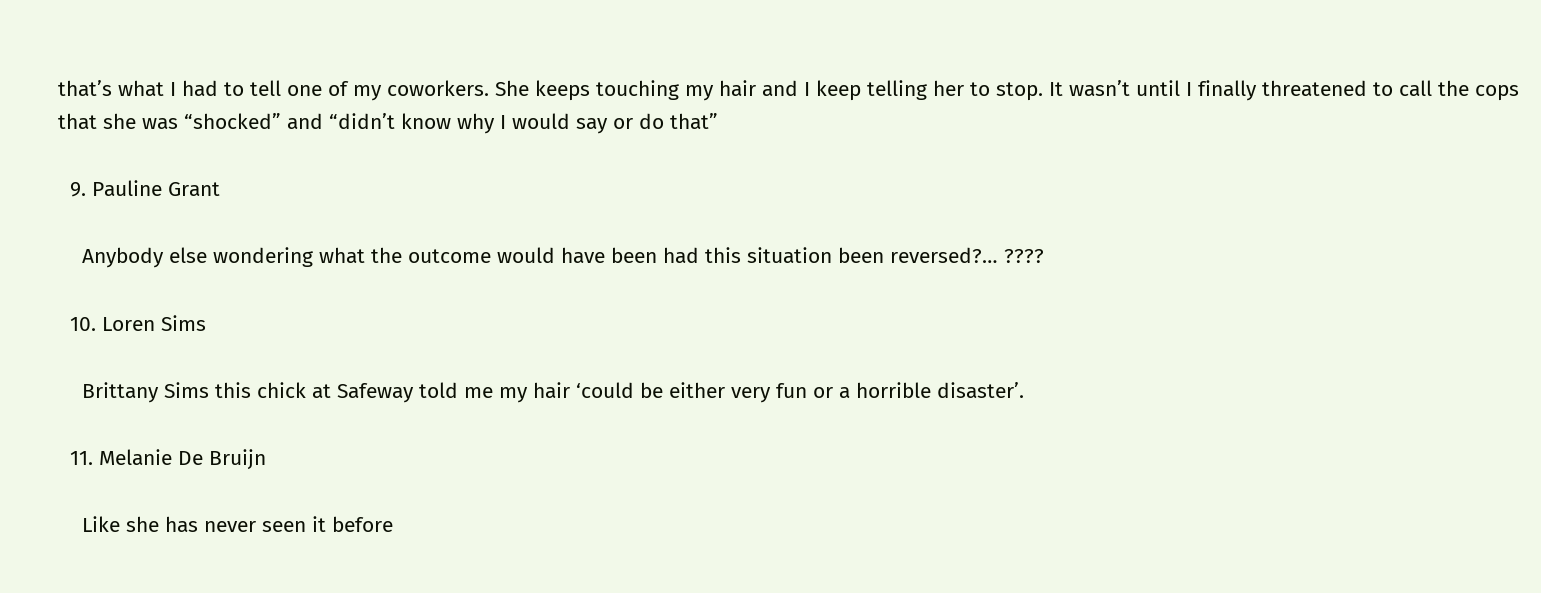that’s what I had to tell one of my coworkers. She keeps touching my hair and I keep telling her to stop. It wasn’t until I finally threatened to call the cops that she was “shocked” and “didn’t know why I would say or do that”

  9. Pauline Grant

    Anybody else wondering what the outcome would have been had this situation been reversed?… ????

  10. Loren Sims

    Brittany Sims this chick at Safeway told me my hair ‘could be either very fun or a horrible disaster’.

  11. Melanie De Bruijn

    Like she has never seen it before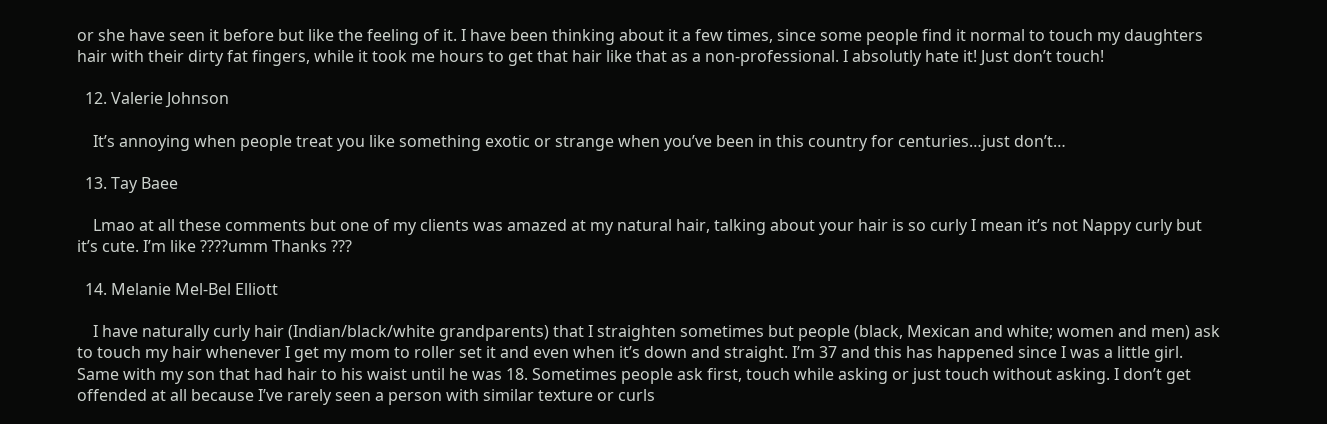or she have seen it before but like the feeling of it. I have been thinking about it a few times, since some people find it normal to touch my daughters hair with their dirty fat fingers, while it took me hours to get that hair like that as a non-professional. I absolutly hate it! Just don’t touch!

  12. Valerie Johnson

    It’s annoying when people treat you like something exotic or strange when you’ve been in this country for centuries…just don’t…

  13. Tay Baee

    Lmao at all these comments but one of my clients was amazed at my natural hair, talking about your hair is so curly I mean it’s not Nappy curly but it’s cute. I’m like ????umm Thanks ???

  14. Melanie Mel-Bel Elliott

    I have naturally curly hair (Indian/black/white grandparents) that I straighten sometimes but people (black, Mexican and white; women and men) ask to touch my hair whenever I get my mom to roller set it and even when it’s down and straight. I’m 37 and this has happened since I was a little girl. Same with my son that had hair to his waist until he was 18. Sometimes people ask first, touch while asking or just touch without asking. I don’t get offended at all because I’ve rarely seen a person with similar texture or curls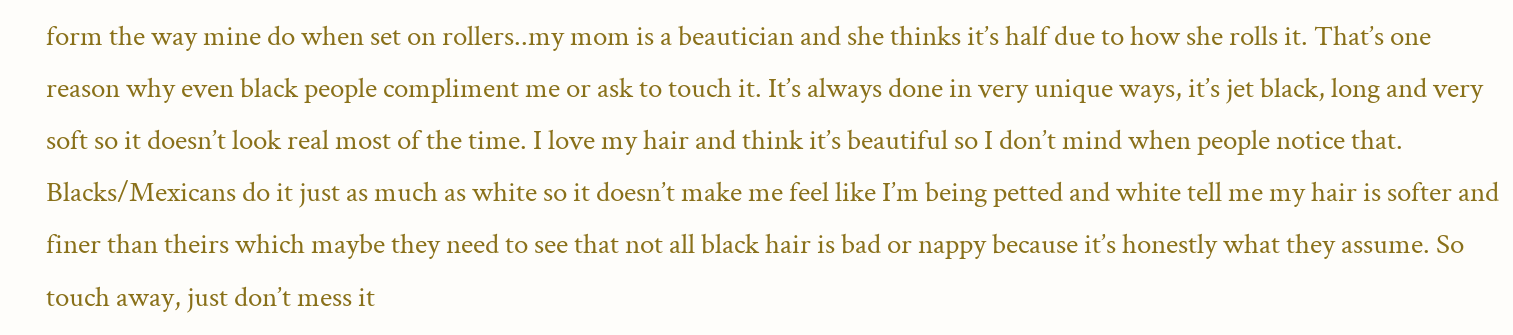form the way mine do when set on rollers..my mom is a beautician and she thinks it’s half due to how she rolls it. That’s one reason why even black people compliment me or ask to touch it. It’s always done in very unique ways, it’s jet black, long and very soft so it doesn’t look real most of the time. I love my hair and think it’s beautiful so I don’t mind when people notice that. Blacks/Mexicans do it just as much as white so it doesn’t make me feel like I’m being petted and white tell me my hair is softer and finer than theirs which maybe they need to see that not all black hair is bad or nappy because it’s honestly what they assume. So touch away, just don’t mess it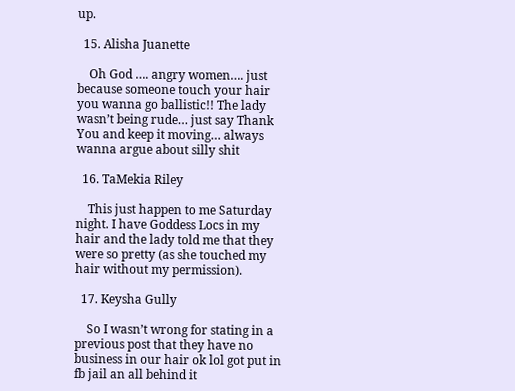up.

  15. Alisha Juanette

    Oh God …. angry women…. just because someone touch your hair you wanna go ballistic!! The lady wasn’t being rude… just say Thank You and keep it moving… always wanna argue about silly shit

  16. TaMekia Riley

    This just happen to me Saturday night. I have Goddess Locs in my hair and the lady told me that they were so pretty (as she touched my hair without my permission).

  17. Keysha Gully

    So I wasn’t wrong for stating in a previous post that they have no business in our hair ok lol got put in fb jail an all behind it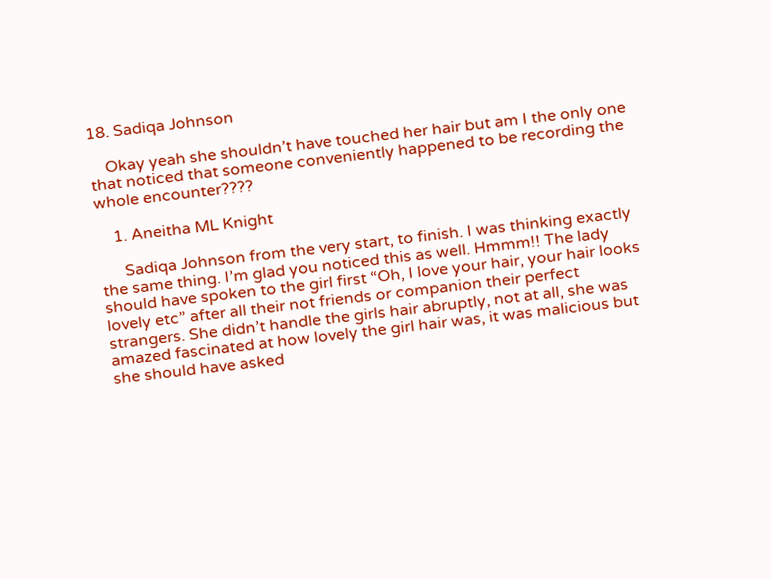18. Sadiqa Johnson

    Okay yeah she shouldn’t have touched her hair but am I the only one that noticed that someone conveniently happened to be recording the whole encounter????

    1. Aneitha ML Knight

      Sadiqa Johnson from the very start, to finish. I was thinking exactly the same thing. I’m glad you noticed this as well. Hmmm!! The lady should have spoken to the girl first “Oh, I love your hair, your hair looks lovely etc” after all their not friends or companion their perfect strangers. She didn’t handle the girls hair abruptly, not at all, she was amazed fascinated at how lovely the girl hair was, it was malicious but she should have asked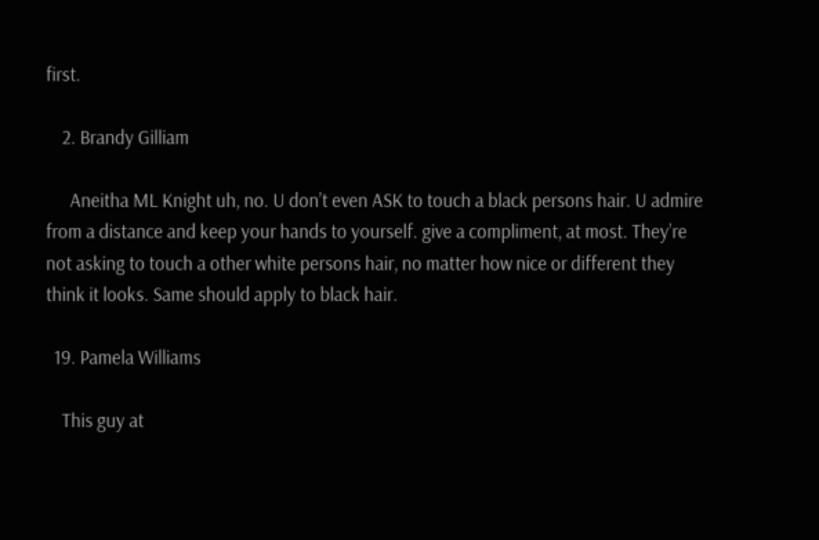first.

    2. Brandy Gilliam

      Aneitha ML Knight uh, no. U don’t even ASK to touch a black persons hair. U admire from a distance and keep your hands to yourself. give a compliment, at most. They’re not asking to touch a other white persons hair, no matter how nice or different they think it looks. Same should apply to black hair.

  19. Pamela Williams

    This guy at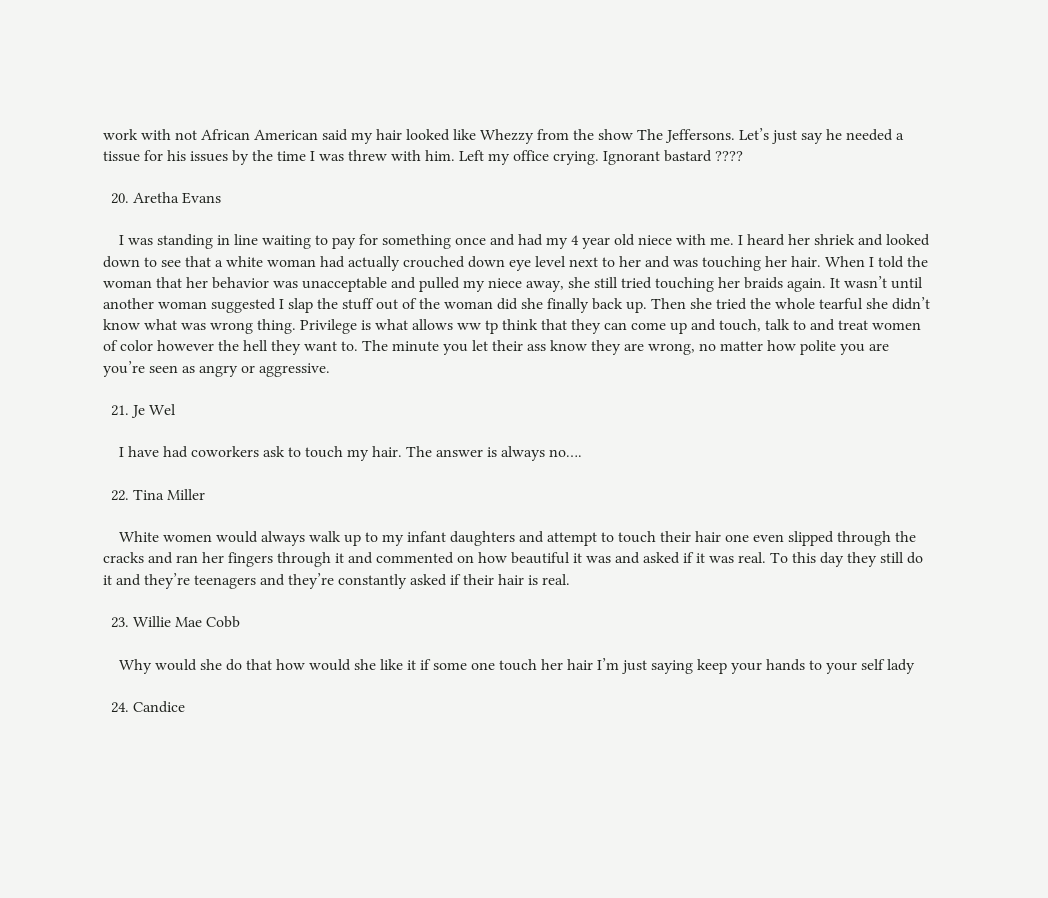work with not African American said my hair looked like Whezzy from the show The Jeffersons. Let’s just say he needed a tissue for his issues by the time I was threw with him. Left my office crying. Ignorant bastard ????

  20. Aretha Evans

    I was standing in line waiting to pay for something once and had my 4 year old niece with me. I heard her shriek and looked down to see that a white woman had actually crouched down eye level next to her and was touching her hair. When I told the woman that her behavior was unacceptable and pulled my niece away, she still tried touching her braids again. It wasn’t until another woman suggested I slap the stuff out of the woman did she finally back up. Then she tried the whole tearful she didn’t know what was wrong thing. Privilege is what allows ww tp think that they can come up and touch, talk to and treat women of color however the hell they want to. The minute you let their ass know they are wrong, no matter how polite you are you’re seen as angry or aggressive.

  21. Je Wel

    I have had coworkers ask to touch my hair. The answer is always no….

  22. Tina Miller

    White women would always walk up to my infant daughters and attempt to touch their hair one even slipped through the cracks and ran her fingers through it and commented on how beautiful it was and asked if it was real. To this day they still do it and they’re teenagers and they’re constantly asked if their hair is real.

  23. Willie Mae Cobb

    Why would she do that how would she like it if some one touch her hair I’m just saying keep your hands to your self lady

  24. Candice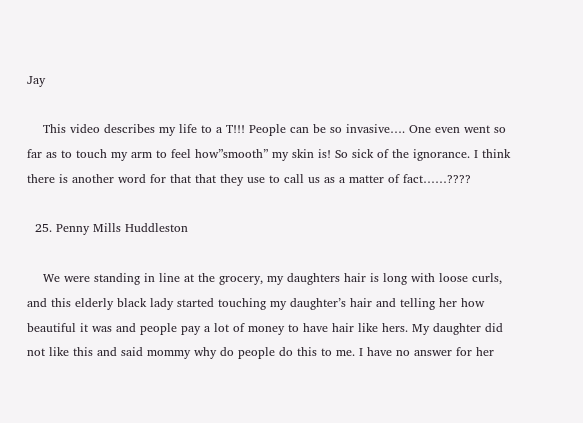Jay

    This video describes my life to a T!!! People can be so invasive…. One even went so far as to touch my arm to feel how”smooth” my skin is! So sick of the ignorance. I think there is another word for that that they use to call us as a matter of fact……????

  25. Penny Mills Huddleston

    We were standing in line at the grocery, my daughters hair is long with loose curls, and this elderly black lady started touching my daughter’s hair and telling her how beautiful it was and people pay a lot of money to have hair like hers. My daughter did not like this and said mommy why do people do this to me. I have no answer for her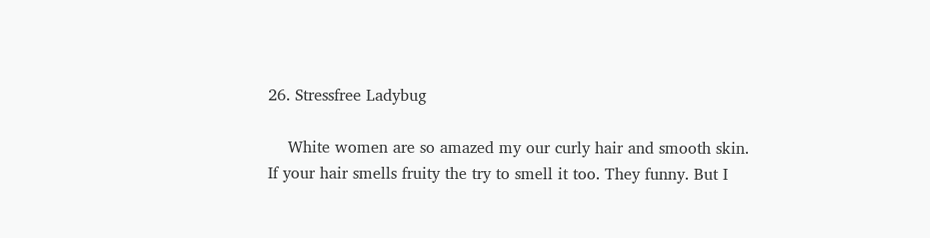26. Stressfree Ladybug

    White women are so amazed my our curly hair and smooth skin. If your hair smells fruity the try to smell it too. They funny. But I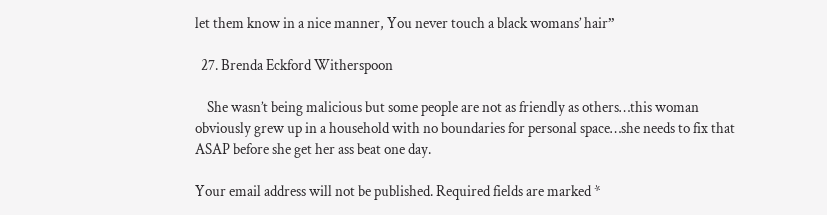let them know in a nice manner, You never touch a black womans’ hair”

  27. Brenda Eckford Witherspoon

    She wasn’t being malicious but some people are not as friendly as others…this woman obviously grew up in a household with no boundaries for personal space…she needs to fix that ASAP before she get her ass beat one day.

Your email address will not be published. Required fields are marked *